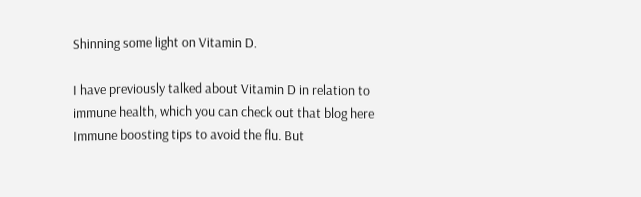Shinning some light on Vitamin D.

I have previously talked about Vitamin D in relation to immune health, which you can check out that blog here Immune boosting tips to avoid the flu. But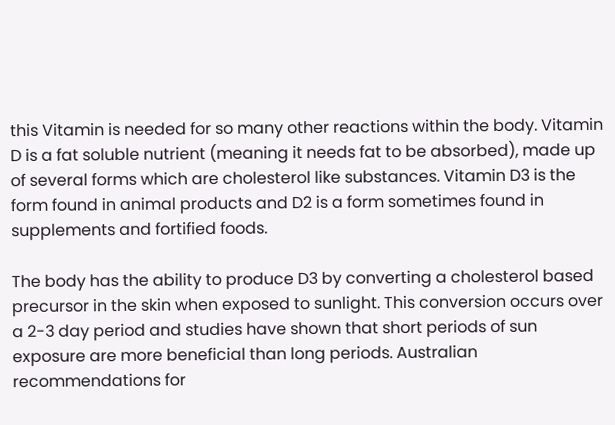this Vitamin is needed for so many other reactions within the body. Vitamin D is a fat soluble nutrient (meaning it needs fat to be absorbed), made up of several forms which are cholesterol like substances. Vitamin D3 is the form found in animal products and D2 is a form sometimes found in supplements and fortified foods.

The body has the ability to produce D3 by converting a cholesterol based precursor in the skin when exposed to sunlight. This conversion occurs over a 2-3 day period and studies have shown that short periods of sun exposure are more beneficial than long periods. Australian recommendations for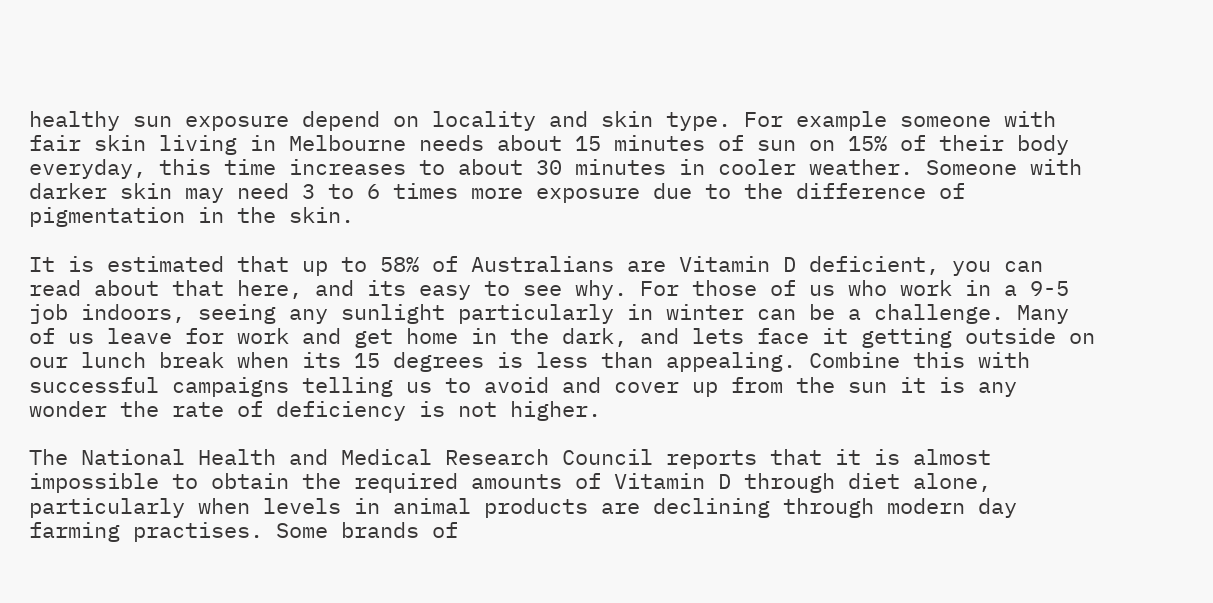healthy sun exposure depend on locality and skin type. For example someone with fair skin living in Melbourne needs about 15 minutes of sun on 15% of their body everyday, this time increases to about 30 minutes in cooler weather. Someone with darker skin may need 3 to 6 times more exposure due to the difference of pigmentation in the skin.

It is estimated that up to 58% of Australians are Vitamin D deficient, you can read about that here, and its easy to see why. For those of us who work in a 9-5 job indoors, seeing any sunlight particularly in winter can be a challenge. Many of us leave for work and get home in the dark, and lets face it getting outside on our lunch break when its 15 degrees is less than appealing. Combine this with successful campaigns telling us to avoid and cover up from the sun it is any wonder the rate of deficiency is not higher.

The National Health and Medical Research Council reports that it is almost impossible to obtain the required amounts of Vitamin D through diet alone, particularly when levels in animal products are declining through modern day farming practises. Some brands of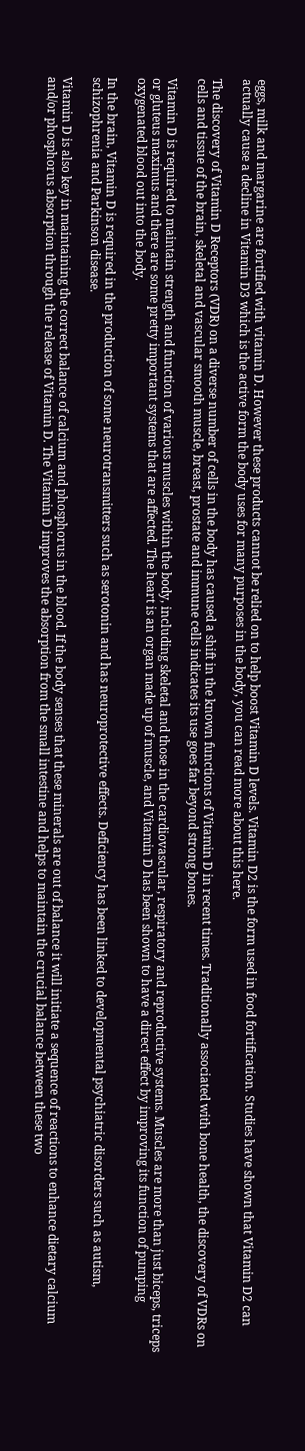eggs, milk and margarine are fortified with vitamin D. However these products cannot be relied on to help boost Vitamin D levels. Vitamin D2 is the form used in food fortification. Studies have shown that Vitamin D2 can actually cause a decline in Vitamin D3 which is the active form the body uses for many purposes in the body, you can read more about this here.

The discovery of Vitamin D Receptors (VDR) on a diverse number of cells in the body has caused a shift in the known functions of Vitamin D in recent times. Traditionally associated with bone health, the discovery of VDRs on cells and tissue of the brain, skeletal and vascular smooth muscle, breast, prostate and immune cells indicates its use goes far beyond strong bones.

Vitamin D is required to maintain strength and function of various muscles within the body, including skeletal and those in the cardiovascular, respiratory and reproductive systems. Muscles are more than just biceps, triceps or gluteus maximus and there are some pretty important systems that are affected. The heart is an organ made up of muscle, and Vitamin D has been shown to have a direct effect by improving its function of pumping oxygenated blood out into the body.

In the brain, Vitamin D is required in the production of some neurotransmitters such as serotonin and has neuroprotective effects. Deficiency has been linked to developmental psychiatric disorders such as autism, schizophrenia and Parkinson disease.

Vitamin D is also key in maintaining the correct balance of calcium and phosphorus in the blood. If the body senses that these minerals are out of balance it will initiate a sequence of reactions to enhance dietary calcium and/or phosphorus absorption through the release of Vitamin D. The Vitamin D improves the absorption from the small intestine and helps to maintain the crucial balance between these two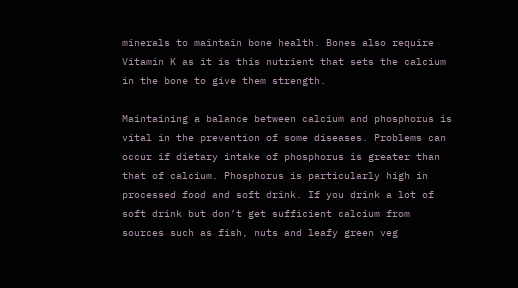minerals to maintain bone health. Bones also require Vitamin K as it is this nutrient that sets the calcium in the bone to give them strength.

Maintaining a balance between calcium and phosphorus is vital in the prevention of some diseases. Problems can occur if dietary intake of phosphorus is greater than that of calcium. Phosphorus is particularly high in processed food and soft drink. If you drink a lot of soft drink but don’t get sufficient calcium from sources such as fish, nuts and leafy green veg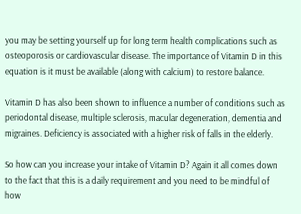you may be setting yourself up for long term health complications such as osteoporosis or cardiovascular disease. The importance of Vitamin D in this equation is it must be available (along with calcium) to restore balance.

Vitamin D has also been shown to influence a number of conditions such as periodontal disease, multiple sclerosis, macular degeneration, dementia and migraines. Deficiency is associated with a higher risk of falls in the elderly.

So how can you increase your intake of Vitamin D? Again it all comes down to the fact that this is a daily requirement and you need to be mindful of how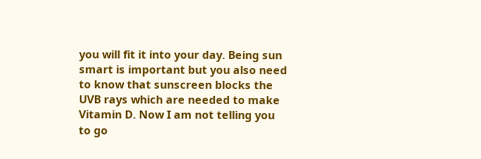you will fit it into your day. Being sun smart is important but you also need to know that sunscreen blocks the UVB rays which are needed to make Vitamin D. Now I am not telling you to go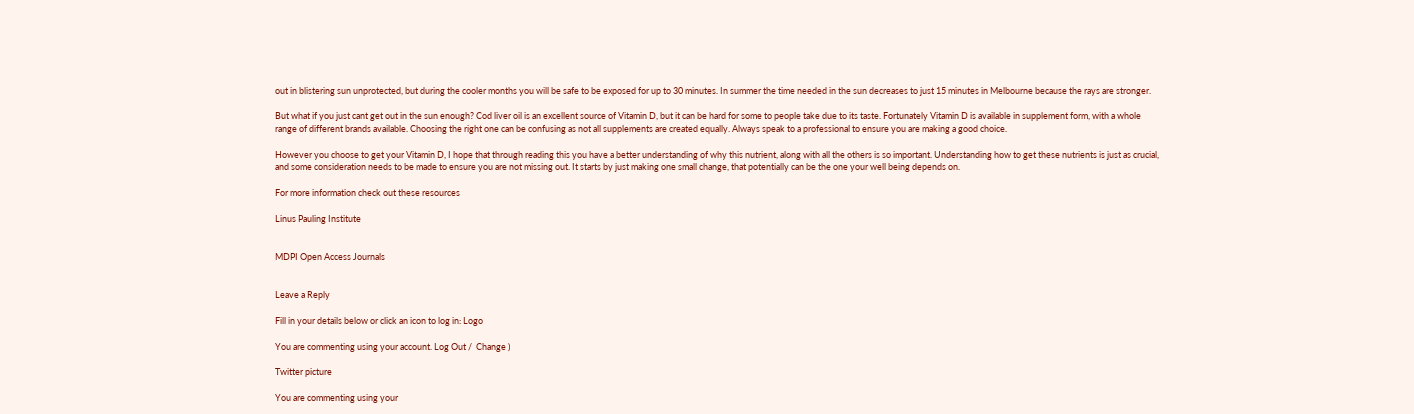out in blistering sun unprotected, but during the cooler months you will be safe to be exposed for up to 30 minutes. In summer the time needed in the sun decreases to just 15 minutes in Melbourne because the rays are stronger.

But what if you just cant get out in the sun enough? Cod liver oil is an excellent source of Vitamin D, but it can be hard for some to people take due to its taste. Fortunately Vitamin D is available in supplement form, with a whole range of different brands available. Choosing the right one can be confusing as not all supplements are created equally. Always speak to a professional to ensure you are making a good choice.

However you choose to get your Vitamin D, I hope that through reading this you have a better understanding of why this nutrient, along with all the others is so important. Understanding how to get these nutrients is just as crucial, and some consideration needs to be made to ensure you are not missing out. It starts by just making one small change, that potentially can be the one your well being depends on.

For more information check out these resources

Linus Pauling Institute


MDPI Open Access Journals


Leave a Reply

Fill in your details below or click an icon to log in: Logo

You are commenting using your account. Log Out /  Change )

Twitter picture

You are commenting using your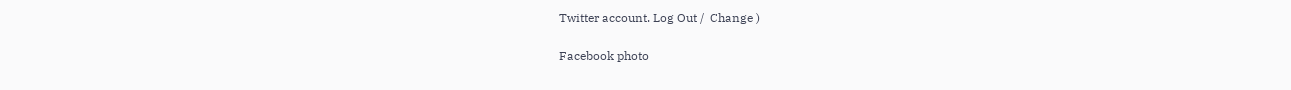Twitter account. Log Out /  Change )

Facebook photo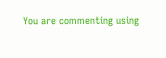You are commenting using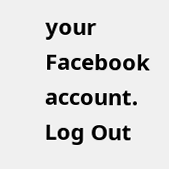your Facebook account. Log Out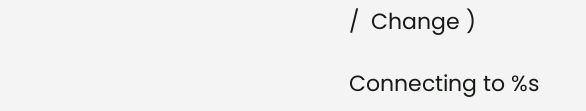/  Change )

Connecting to %s